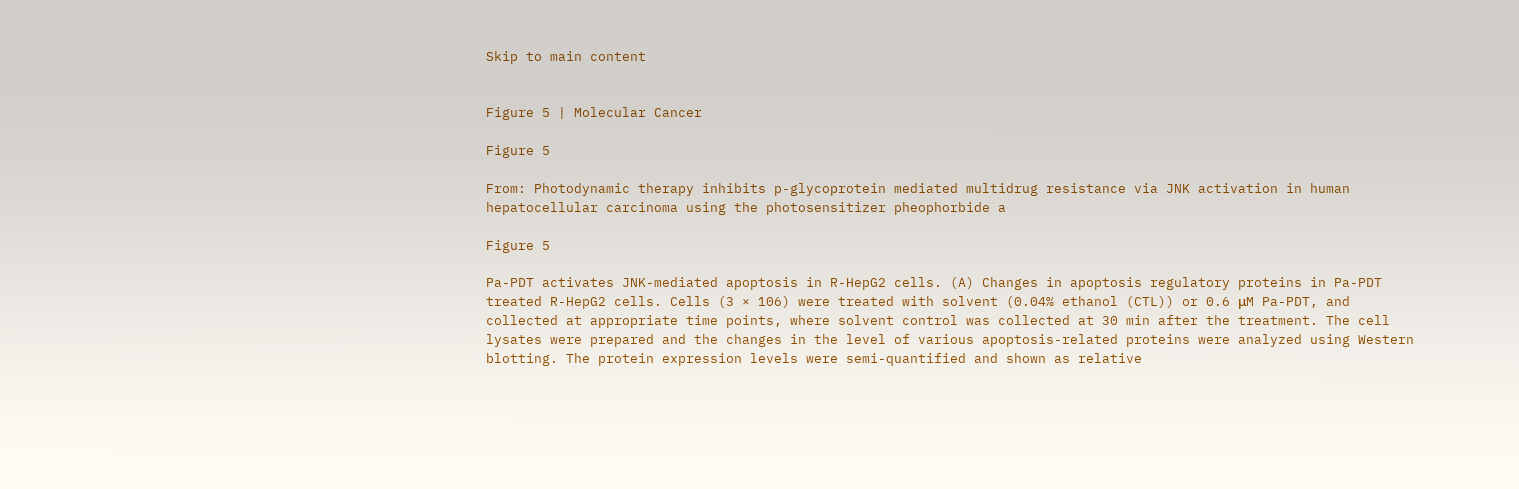Skip to main content


Figure 5 | Molecular Cancer

Figure 5

From: Photodynamic therapy inhibits p-glycoprotein mediated multidrug resistance via JNK activation in human hepatocellular carcinoma using the photosensitizer pheophorbide a

Figure 5

Pa-PDT activates JNK-mediated apoptosis in R-HepG2 cells. (A) Changes in apoptosis regulatory proteins in Pa-PDT treated R-HepG2 cells. Cells (3 × 106) were treated with solvent (0.04% ethanol (CTL)) or 0.6 μM Pa-PDT, and collected at appropriate time points, where solvent control was collected at 30 min after the treatment. The cell lysates were prepared and the changes in the level of various apoptosis-related proteins were analyzed using Western blotting. The protein expression levels were semi-quantified and shown as relative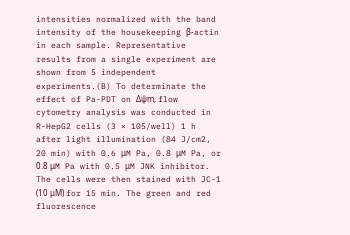intensities normalized with the band intensity of the housekeeping β-actin in each sample. Representative results from a single experiment are shown from 5 independent experiments.(B) To determinate the effect of Pa-PDT on Δψm, flow cytometry analysis was conducted in R-HepG2 cells (3 × 105/well) 1 h after light illumination (84 J/cm2, 20 min) with 0.6 μM Pa, 0.8 μM Pa, or 0.8 μM Pa with 0.5 μM JNK inhibitor. The cells were then stained with JC-1 (10 μM) for 15 min. The green and red fluorescence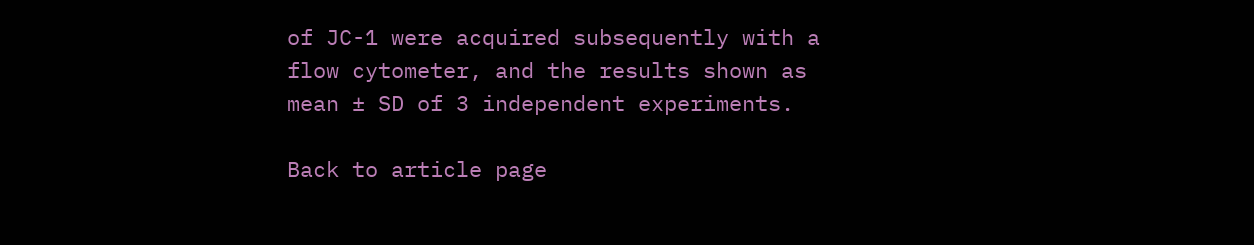of JC-1 were acquired subsequently with a flow cytometer, and the results shown as mean ± SD of 3 independent experiments.

Back to article page